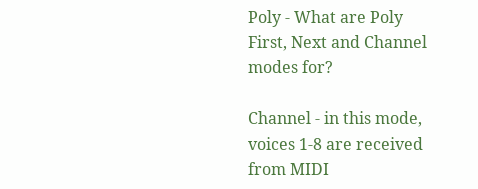Poly - What are Poly First, Next and Channel modes for?

Channel - in this mode, voices 1-8 are received from MIDI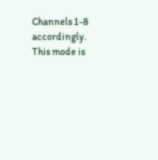Channels 1-8 accordingly. This mode is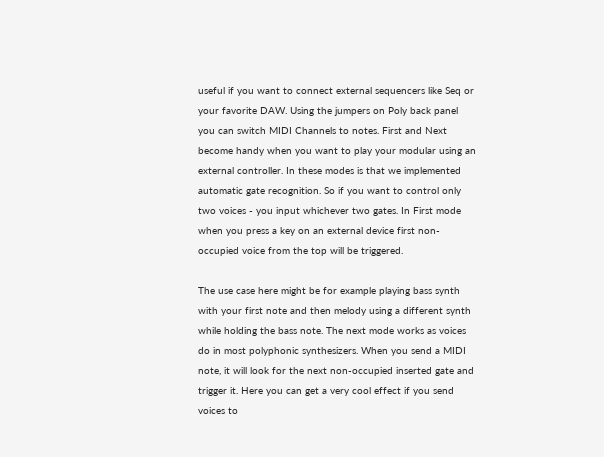useful if you want to connect external sequencers like Seq or your favorite DAW. Using the jumpers on Poly back panel you can switch MIDI Channels to notes. First and Next become handy when you want to play your modular using an external controller. In these modes is that we implemented automatic gate recognition. So if you want to control only two voices - you input whichever two gates. In First mode when you press a key on an external device first non-occupied voice from the top will be triggered.

The use case here might be for example playing bass synth with your first note and then melody using a different synth while holding the bass note. The next mode works as voices do in most polyphonic synthesizers. When you send a MIDI note, it will look for the next non-occupied inserted gate and trigger it. Here you can get a very cool effect if you send voices to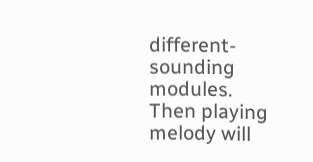different-sounding modules. Then playing melody will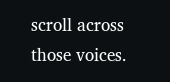scroll across those voices.